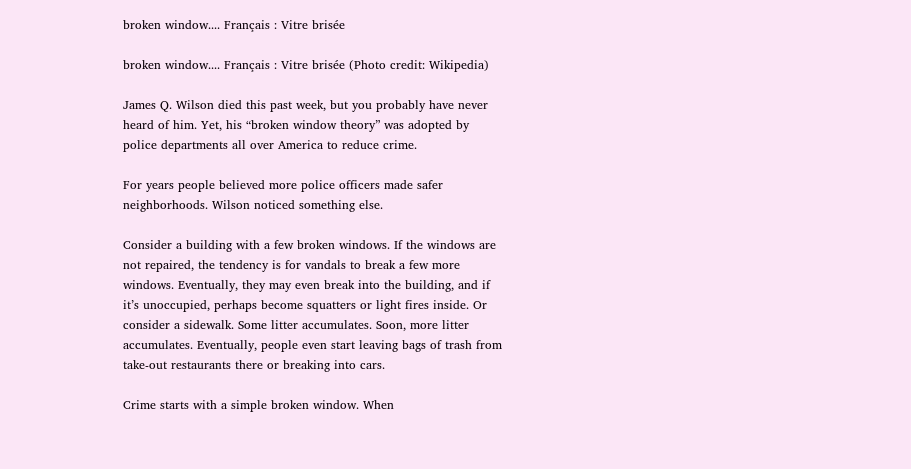broken window.... Français : Vitre brisée

broken window.... Français : Vitre brisée (Photo credit: Wikipedia)

James Q. Wilson died this past week, but you probably have never heard of him. Yet, his “broken window theory” was adopted by police departments all over America to reduce crime.

For years people believed more police officers made safer neighborhoods. Wilson noticed something else.

Consider a building with a few broken windows. If the windows are not repaired, the tendency is for vandals to break a few more windows. Eventually, they may even break into the building, and if it’s unoccupied, perhaps become squatters or light fires inside. Or consider a sidewalk. Some litter accumulates. Soon, more litter accumulates. Eventually, people even start leaving bags of trash from take-out restaurants there or breaking into cars.

Crime starts with a simple broken window. When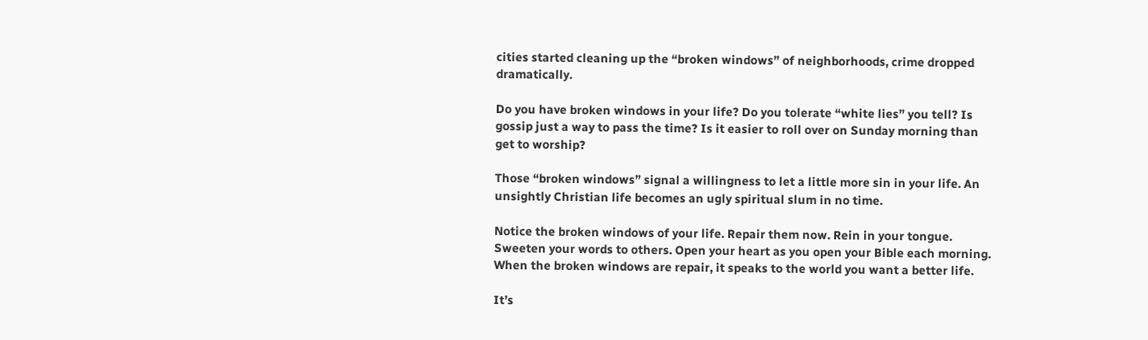cities started cleaning up the “broken windows” of neighborhoods, crime dropped dramatically.

Do you have broken windows in your life? Do you tolerate “white lies” you tell? Is gossip just a way to pass the time? Is it easier to roll over on Sunday morning than get to worship?

Those “broken windows” signal a willingness to let a little more sin in your life. An unsightly Christian life becomes an ugly spiritual slum in no time.

Notice the broken windows of your life. Repair them now. Rein in your tongue. Sweeten your words to others. Open your heart as you open your Bible each morning. When the broken windows are repair, it speaks to the world you want a better life.

It’s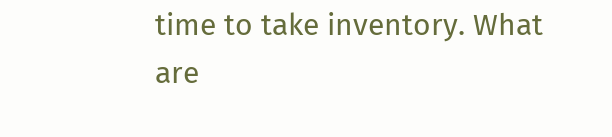time to take inventory. What are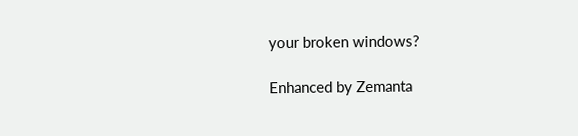your broken windows?

Enhanced by Zemanta